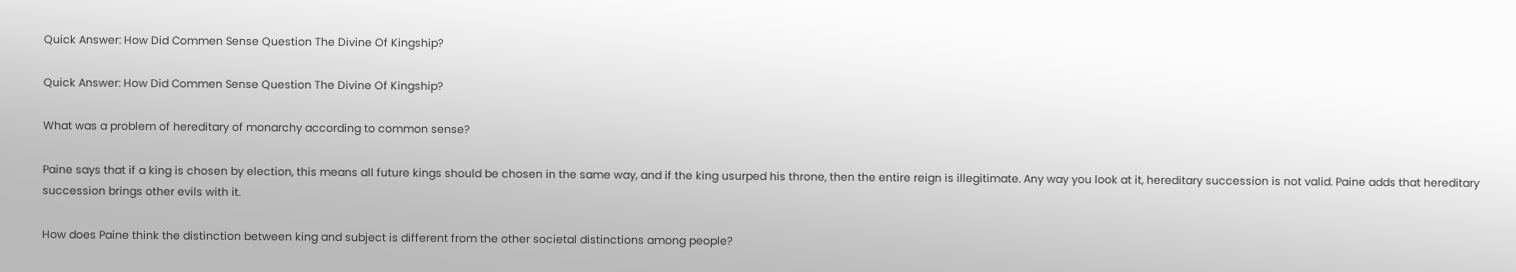Quick Answer: How Did Commen Sense Question The Divine Of Kingship?

Quick Answer: How Did Commen Sense Question The Divine Of Kingship?

What was a problem of hereditary of monarchy according to common sense?

Paine says that if a king is chosen by election, this means all future kings should be chosen in the same way, and if the king usurped his throne, then the entire reign is illegitimate. Any way you look at it, hereditary succession is not valid. Paine adds that hereditary succession brings other evils with it.

How does Paine think the distinction between king and subject is different from the other societal distinctions among people?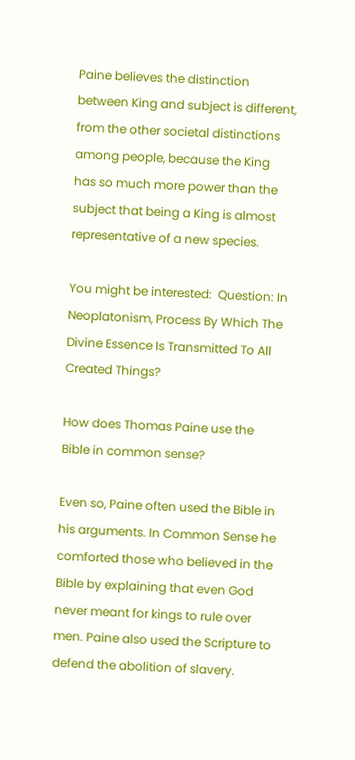Paine believes the distinction between King and subject is different, from the other societal distinctions among people, because the King has so much more power than the subject that being a King is almost representative of a new species.

You might be interested:  Question: In Neoplatonism, Process By Which The Divine Essence Is Transmitted To All Created Things?

How does Thomas Paine use the Bible in common sense?

Even so, Paine often used the Bible in his arguments. In Common Sense he comforted those who believed in the Bible by explaining that even God never meant for kings to rule over men. Paine also used the Scripture to defend the abolition of slavery.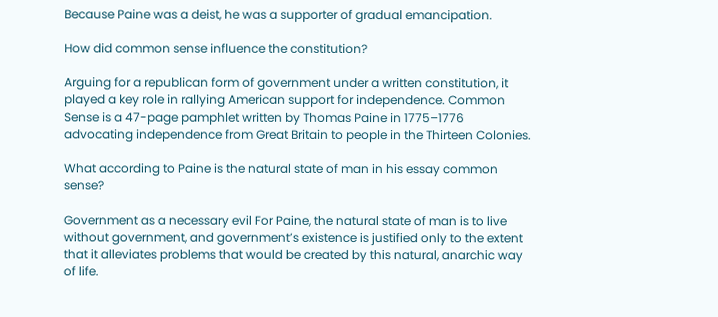Because Paine was a deist, he was a supporter of gradual emancipation.

How did common sense influence the constitution?

Arguing for a republican form of government under a written constitution, it played a key role in rallying American support for independence. Common Sense is a 47-page pamphlet written by Thomas Paine in 1775–1776 advocating independence from Great Britain to people in the Thirteen Colonies.

What according to Paine is the natural state of man in his essay common sense?

Government as a necessary evil For Paine, the natural state of man is to live without government, and government’s existence is justified only to the extent that it alleviates problems that would be created by this natural, anarchic way of life.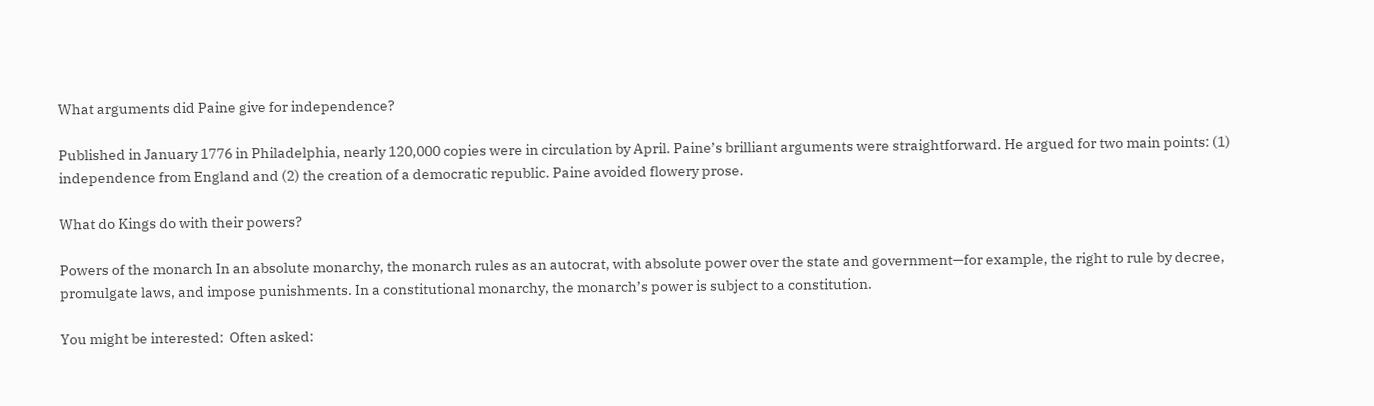What arguments did Paine give for independence?

Published in January 1776 in Philadelphia, nearly 120,000 copies were in circulation by April. Paine’s brilliant arguments were straightforward. He argued for two main points: (1) independence from England and (2) the creation of a democratic republic. Paine avoided flowery prose.

What do Kings do with their powers?

Powers of the monarch In an absolute monarchy, the monarch rules as an autocrat, with absolute power over the state and government—for example, the right to rule by decree, promulgate laws, and impose punishments. In a constitutional monarchy, the monarch’s power is subject to a constitution.

You might be interested:  Often asked: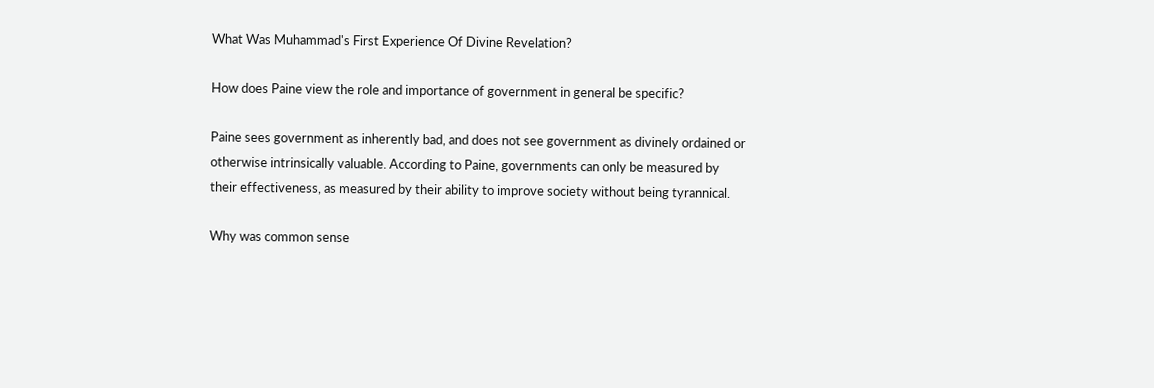What Was Muhammad's First Experience Of Divine Revelation?

How does Paine view the role and importance of government in general be specific?

Paine sees government as inherently bad, and does not see government as divinely ordained or otherwise intrinsically valuable. According to Paine, governments can only be measured by their effectiveness, as measured by their ability to improve society without being tyrannical.

Why was common sense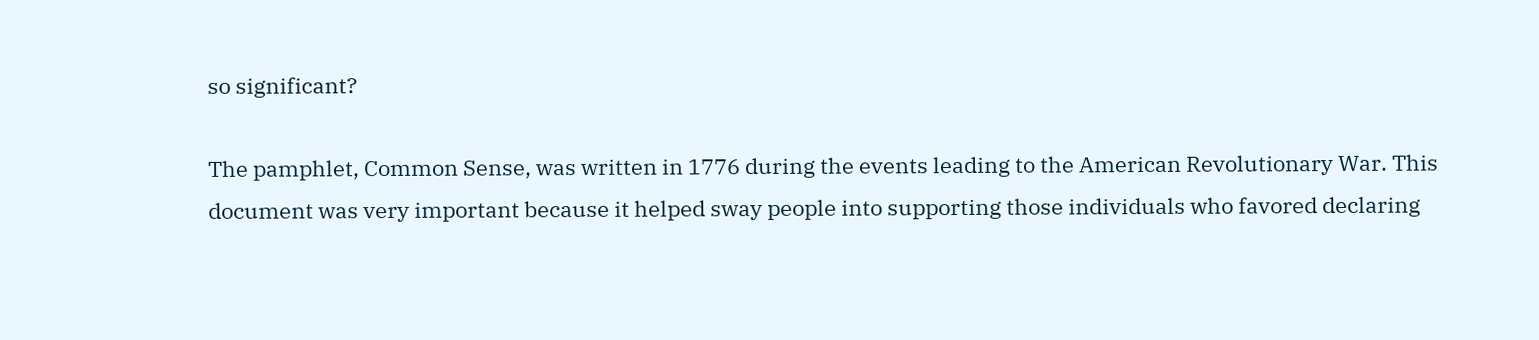so significant?

The pamphlet, Common Sense, was written in 1776 during the events leading to the American Revolutionary War. This document was very important because it helped sway people into supporting those individuals who favored declaring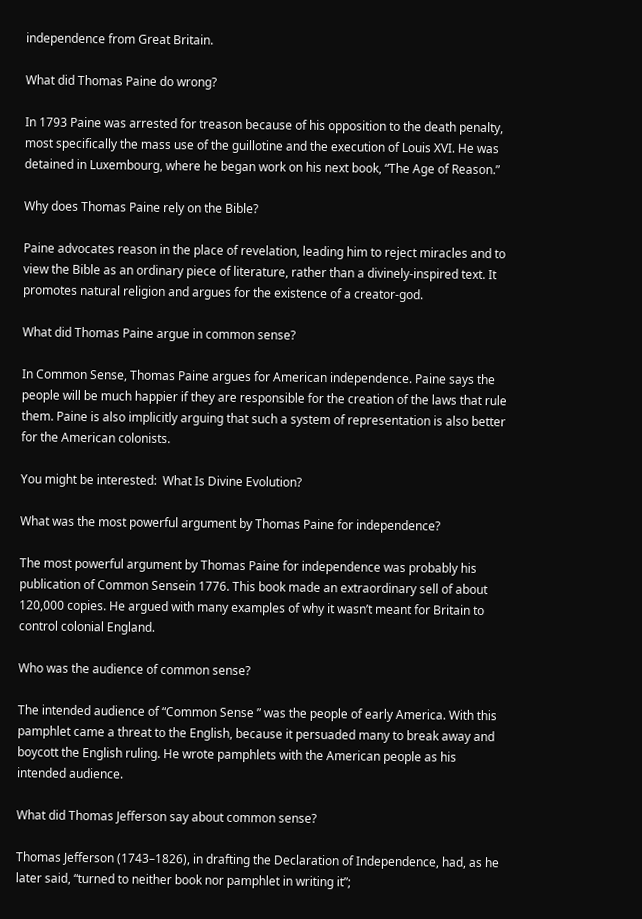independence from Great Britain.

What did Thomas Paine do wrong?

In 1793 Paine was arrested for treason because of his opposition to the death penalty, most specifically the mass use of the guillotine and the execution of Louis XVI. He was detained in Luxembourg, where he began work on his next book, “The Age of Reason.”

Why does Thomas Paine rely on the Bible?

Paine advocates reason in the place of revelation, leading him to reject miracles and to view the Bible as an ordinary piece of literature, rather than a divinely-inspired text. It promotes natural religion and argues for the existence of a creator-god.

What did Thomas Paine argue in common sense?

In Common Sense, Thomas Paine argues for American independence. Paine says the people will be much happier if they are responsible for the creation of the laws that rule them. Paine is also implicitly arguing that such a system of representation is also better for the American colonists.

You might be interested:  What Is Divine Evolution?

What was the most powerful argument by Thomas Paine for independence?

The most powerful argument by Thomas Paine for independence was probably his publication of Common Sensein 1776. This book made an extraordinary sell of about 120,000 copies. He argued with many examples of why it wasn’t meant for Britain to control colonial England.

Who was the audience of common sense?

The intended audience of “Common Sense ” was the people of early America. With this pamphlet came a threat to the English, because it persuaded many to break away and boycott the English ruling. He wrote pamphlets with the American people as his intended audience.

What did Thomas Jefferson say about common sense?

Thomas Jefferson (1743–1826), in drafting the Declaration of Independence, had, as he later said, “turned to neither book nor pamphlet in writing it”;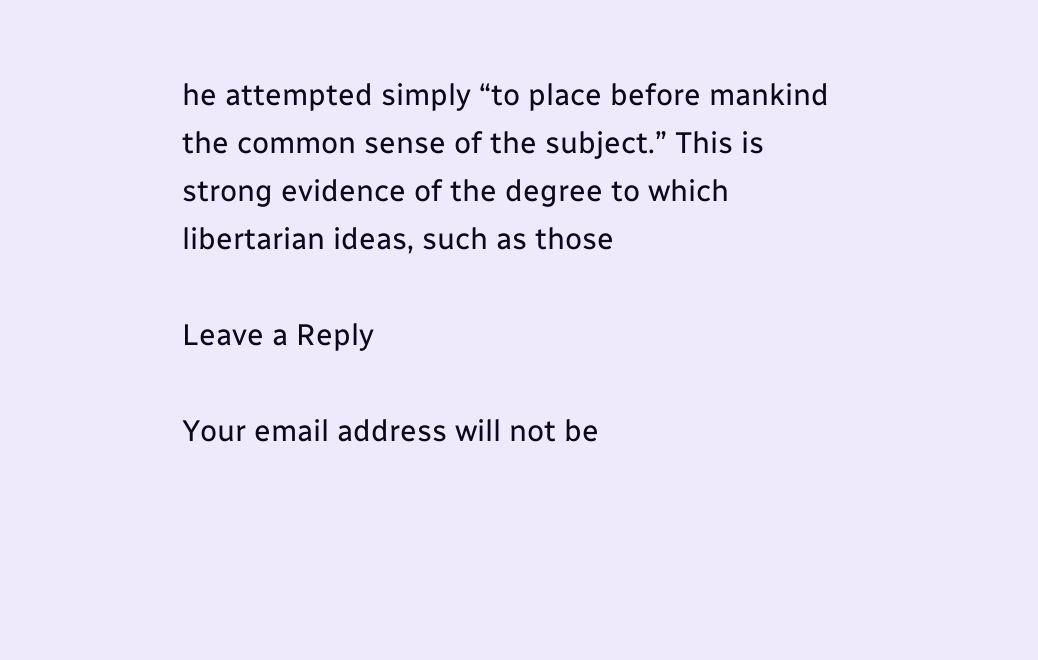he attempted simply “to place before mankind the common sense of the subject.” This is strong evidence of the degree to which libertarian ideas, such as those

Leave a Reply

Your email address will not be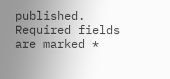published. Required fields are marked *